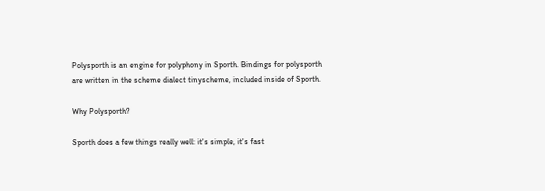Polysporth is an engine for polyphony in Sporth. Bindings for polysporth are written in the scheme dialect tinyscheme, included inside of Sporth.

Why Polysporth?

Sporth does a few things really well: it's simple, it's fast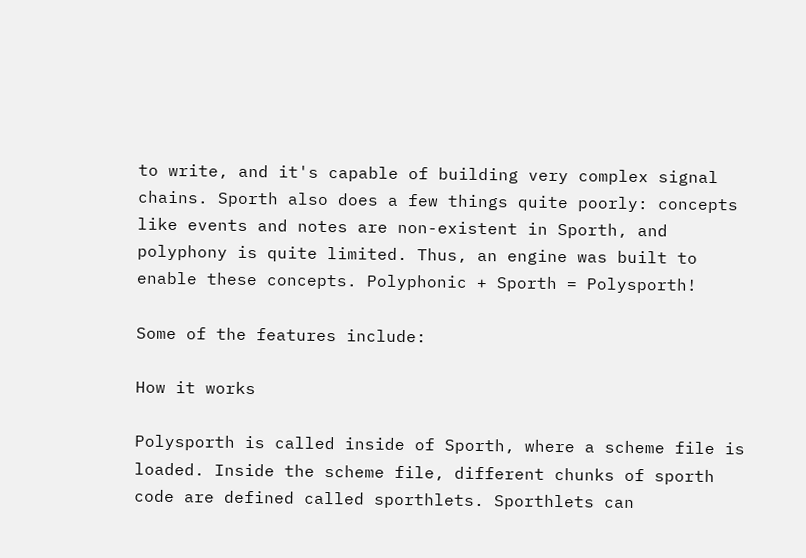to write, and it's capable of building very complex signal chains. Sporth also does a few things quite poorly: concepts like events and notes are non-existent in Sporth, and polyphony is quite limited. Thus, an engine was built to enable these concepts. Polyphonic + Sporth = Polysporth!

Some of the features include:

How it works

Polysporth is called inside of Sporth, where a scheme file is loaded. Inside the scheme file, different chunks of sporth code are defined called sporthlets. Sporthlets can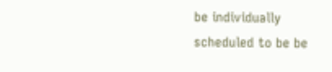be individually scheduled to be be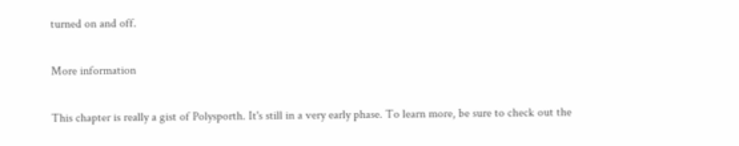turned on and off.

More information

This chapter is really a gist of Polysporth. It's still in a very early phase. To learn more, be sure to check out the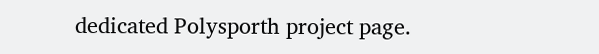dedicated Polysporth project page.